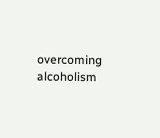overcoming alcoholism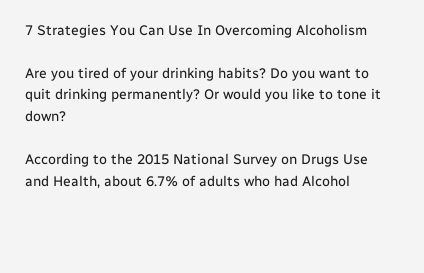7 Strategies You Can Use In Overcoming Alcoholism

Are you tired of your drinking habits? Do you want to quit drinking permanently? Or would you like to tone it down?

According to the 2015 National Survey on Drugs Use and Health, about 6.7% of adults who had Alcohol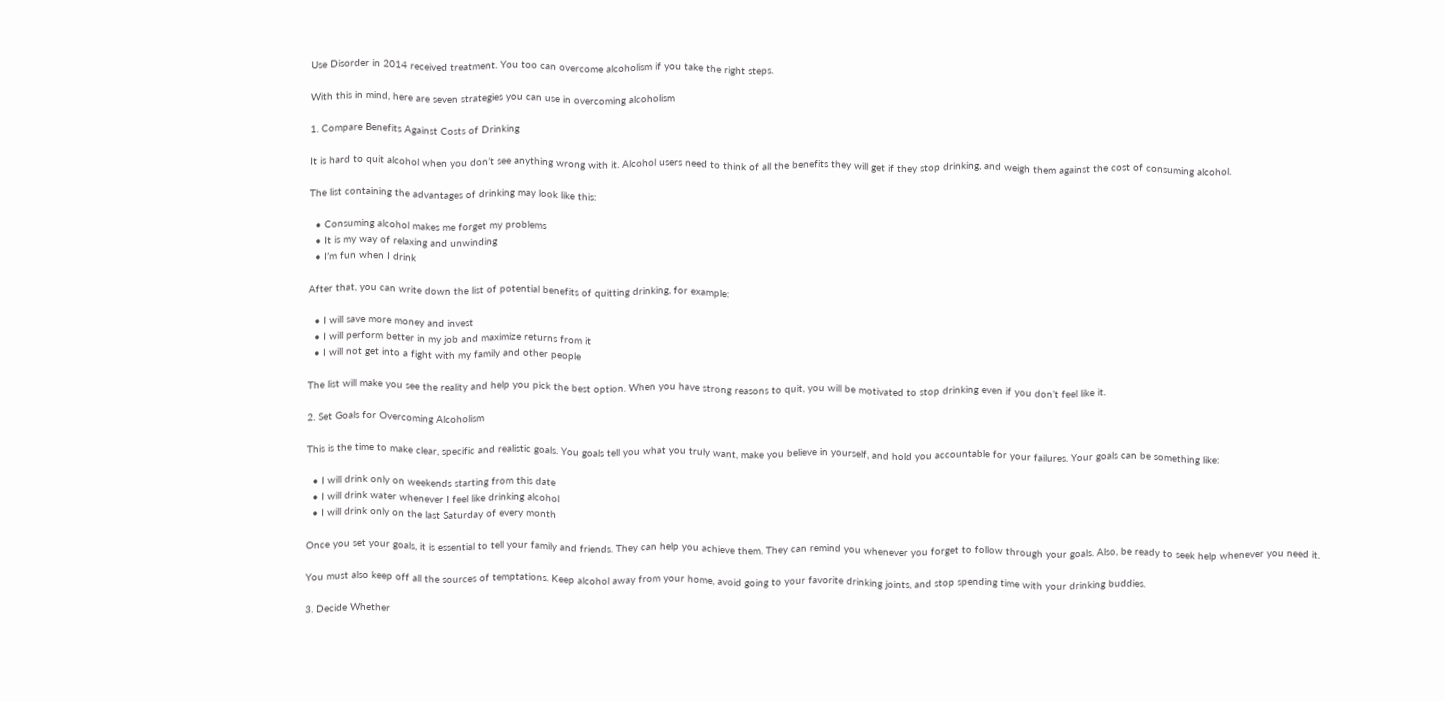Use Disorder in 2014 received treatment. You too can overcome alcoholism if you take the right steps.

With this in mind, here are seven strategies you can use in overcoming alcoholism

1. Compare Benefits Against Costs of Drinking

It is hard to quit alcohol when you don’t see anything wrong with it. Alcohol users need to think of all the benefits they will get if they stop drinking, and weigh them against the cost of consuming alcohol.

The list containing the advantages of drinking may look like this:

  • Consuming alcohol makes me forget my problems
  • It is my way of relaxing and unwinding
  • I’m fun when I drink

After that, you can write down the list of potential benefits of quitting drinking, for example:

  • I will save more money and invest
  • I will perform better in my job and maximize returns from it
  • I will not get into a fight with my family and other people

The list will make you see the reality and help you pick the best option. When you have strong reasons to quit, you will be motivated to stop drinking even if you don’t feel like it.

2. Set Goals for Overcoming Alcoholism

This is the time to make clear, specific and realistic goals. You goals tell you what you truly want, make you believe in yourself, and hold you accountable for your failures. Your goals can be something like:

  • I will drink only on weekends starting from this date
  • I will drink water whenever I feel like drinking alcohol
  • I will drink only on the last Saturday of every month

Once you set your goals, it is essential to tell your family and friends. They can help you achieve them. They can remind you whenever you forget to follow through your goals. Also, be ready to seek help whenever you need it.

You must also keep off all the sources of temptations. Keep alcohol away from your home, avoid going to your favorite drinking joints, and stop spending time with your drinking buddies.

3. Decide Whether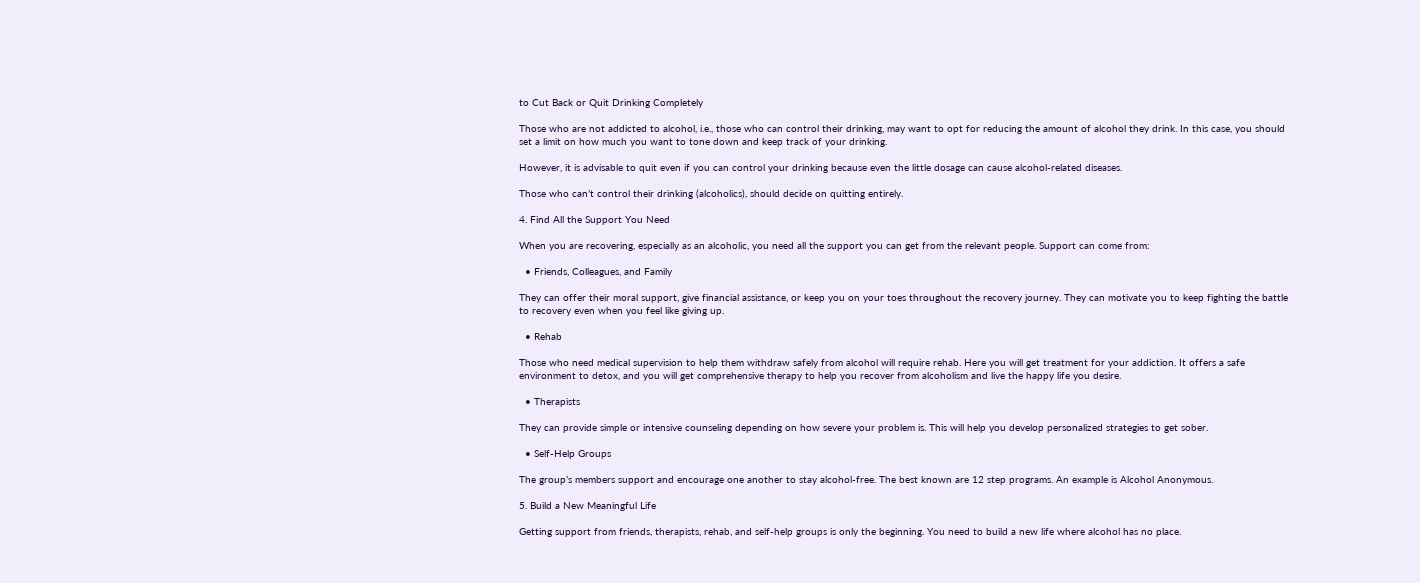to Cut Back or Quit Drinking Completely

Those who are not addicted to alcohol, i.e., those who can control their drinking, may want to opt for reducing the amount of alcohol they drink. In this case, you should set a limit on how much you want to tone down and keep track of your drinking.

However, it is advisable to quit even if you can control your drinking because even the little dosage can cause alcohol-related diseases.

Those who can’t control their drinking (alcoholics), should decide on quitting entirely.

4. Find All the Support You Need

When you are recovering, especially as an alcoholic, you need all the support you can get from the relevant people. Support can come from:

  • Friends, Colleagues, and Family

They can offer their moral support, give financial assistance, or keep you on your toes throughout the recovery journey. They can motivate you to keep fighting the battle to recovery even when you feel like giving up.

  • Rehab

Those who need medical supervision to help them withdraw safely from alcohol will require rehab. Here you will get treatment for your addiction. It offers a safe environment to detox, and you will get comprehensive therapy to help you recover from alcoholism and live the happy life you desire.

  • Therapists

They can provide simple or intensive counseling depending on how severe your problem is. This will help you develop personalized strategies to get sober.

  • Self-Help Groups

The group’s members support and encourage one another to stay alcohol-free. The best known are 12 step programs. An example is Alcohol Anonymous.

5. Build a New Meaningful Life

Getting support from friends, therapists, rehab, and self-help groups is only the beginning. You need to build a new life where alcohol has no place.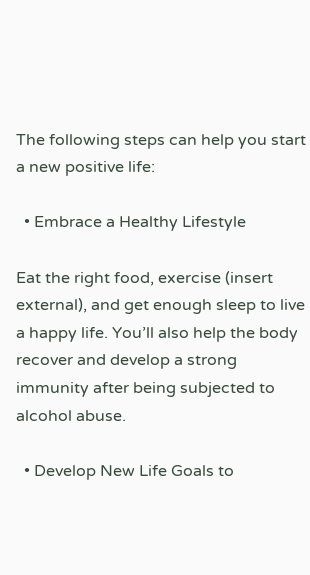The following steps can help you start a new positive life:

  • Embrace a Healthy Lifestyle

Eat the right food, exercise (insert external), and get enough sleep to live a happy life. You’ll also help the body recover and develop a strong immunity after being subjected to alcohol abuse.

  • Develop New Life Goals to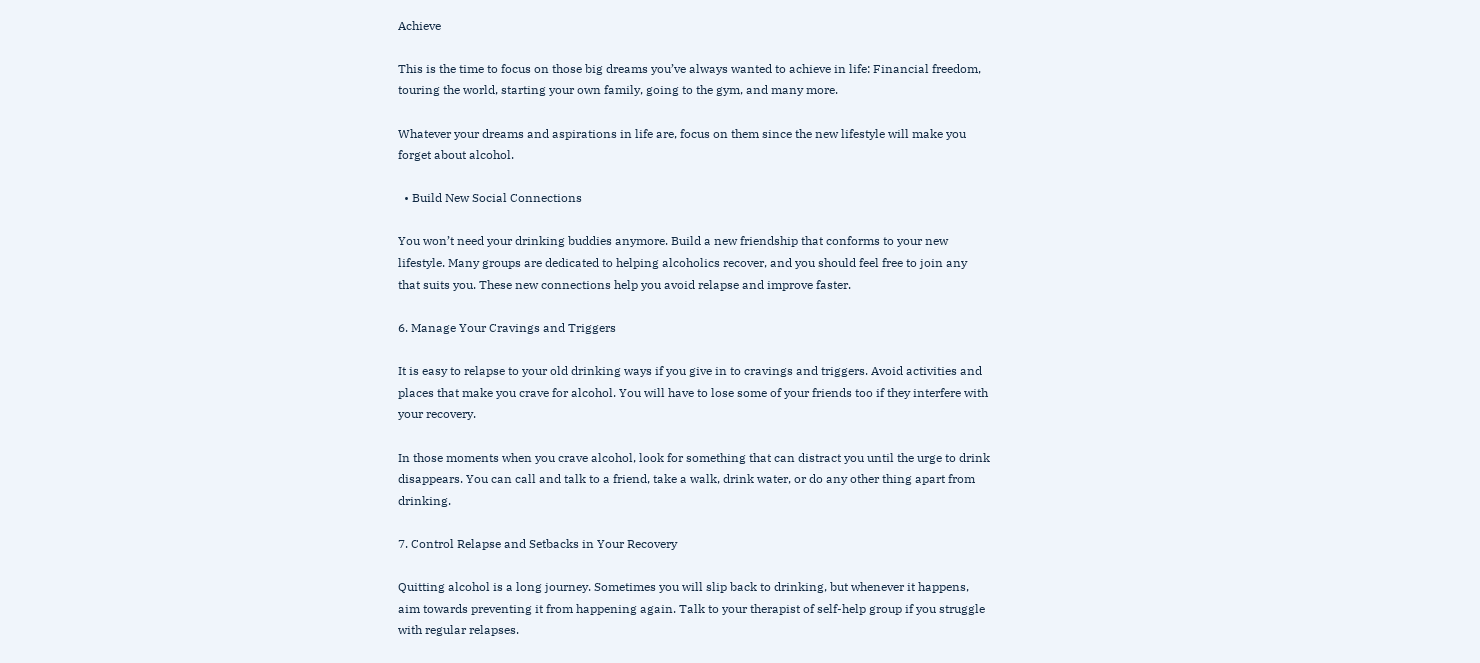Achieve

This is the time to focus on those big dreams you’ve always wanted to achieve in life: Financial freedom, touring the world, starting your own family, going to the gym, and many more.

Whatever your dreams and aspirations in life are, focus on them since the new lifestyle will make you forget about alcohol.

  • Build New Social Connections

You won’t need your drinking buddies anymore. Build a new friendship that conforms to your new lifestyle. Many groups are dedicated to helping alcoholics recover, and you should feel free to join any that suits you. These new connections help you avoid relapse and improve faster.

6. Manage Your Cravings and Triggers

It is easy to relapse to your old drinking ways if you give in to cravings and triggers. Avoid activities and places that make you crave for alcohol. You will have to lose some of your friends too if they interfere with your recovery.

In those moments when you crave alcohol, look for something that can distract you until the urge to drink disappears. You can call and talk to a friend, take a walk, drink water, or do any other thing apart from drinking.

7. Control Relapse and Setbacks in Your Recovery

Quitting alcohol is a long journey. Sometimes you will slip back to drinking, but whenever it happens, aim towards preventing it from happening again. Talk to your therapist of self-help group if you struggle with regular relapses.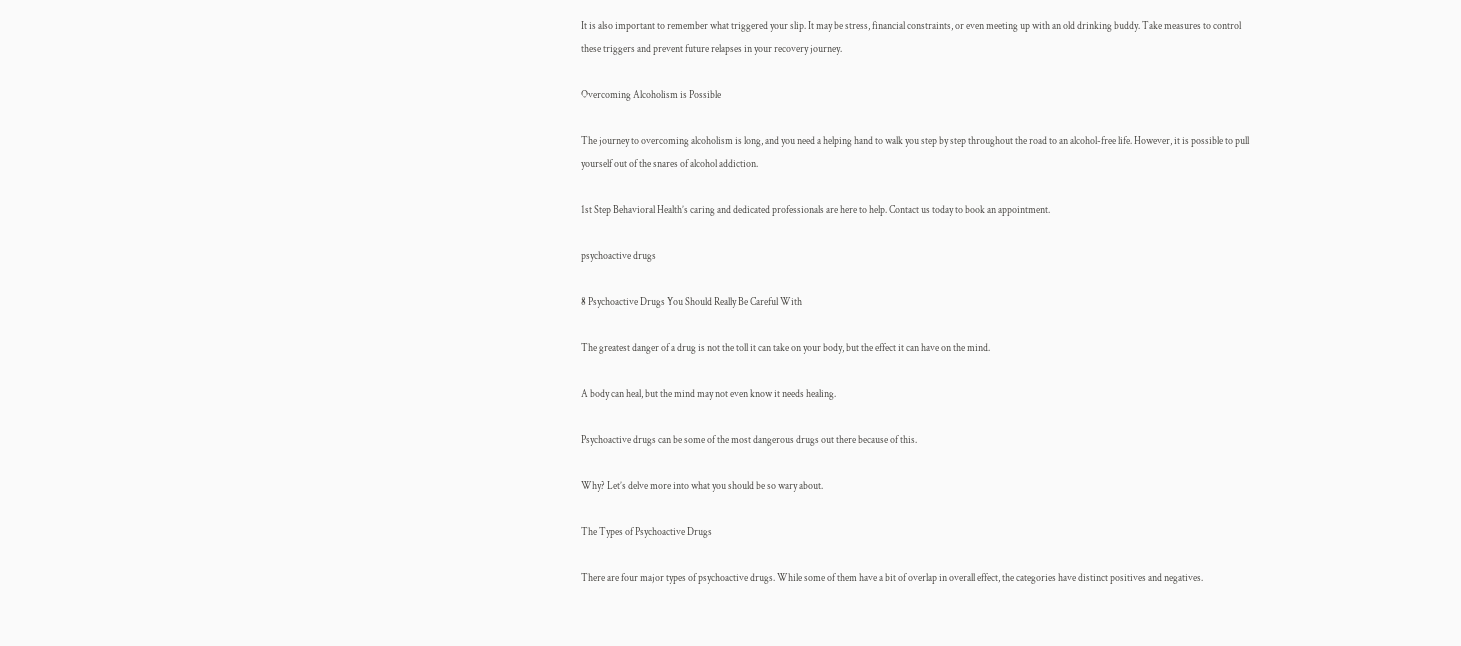It is also important to remember what triggered your slip. It may be stress, financial constraints, or even meeting up with an old drinking buddy. Take measures to control these triggers and prevent future relapses in your recovery journey.

Overcoming Alcoholism is Possible

The journey to overcoming alcoholism is long, and you need a helping hand to walk you step by step throughout the road to an alcohol-free life. However, it is possible to pull yourself out of the snares of alcohol addiction.

1st Step Behavioral Health’s caring and dedicated professionals are here to help. Contact us today to book an appointment.

psychoactive drugs

8 Psychoactive Drugs You Should Really Be Careful With

The greatest danger of a drug is not the toll it can take on your body, but the effect it can have on the mind.

A body can heal, but the mind may not even know it needs healing.

Psychoactive drugs can be some of the most dangerous drugs out there because of this.

Why? Let’s delve more into what you should be so wary about.

The Types of Psychoactive Drugs

There are four major types of psychoactive drugs. While some of them have a bit of overlap in overall effect, the categories have distinct positives and negatives.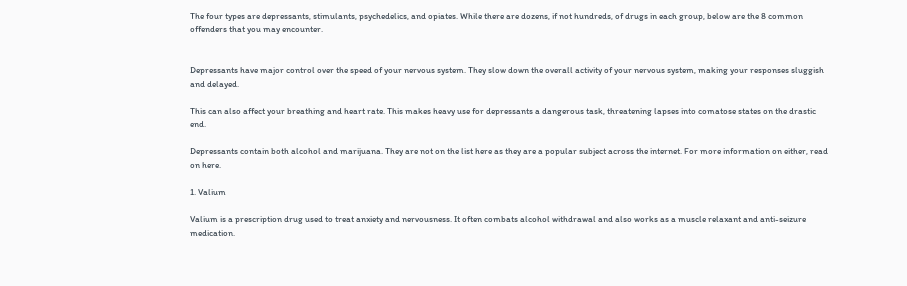The four types are depressants, stimulants, psychedelics, and opiates. While there are dozens, if not hundreds, of drugs in each group, below are the 8 common offenders that you may encounter.


Depressants have major control over the speed of your nervous system. They slow down the overall activity of your nervous system, making your responses sluggish and delayed.

This can also affect your breathing and heart rate. This makes heavy use for depressants a dangerous task, threatening lapses into comatose states on the drastic end.

Depressants contain both alcohol and marijuana. They are not on the list here as they are a popular subject across the internet. For more information on either, read on here.

1. Valium

Valium is a prescription drug used to treat anxiety and nervousness. It often combats alcohol withdrawal and also works as a muscle relaxant and anti-seizure medication.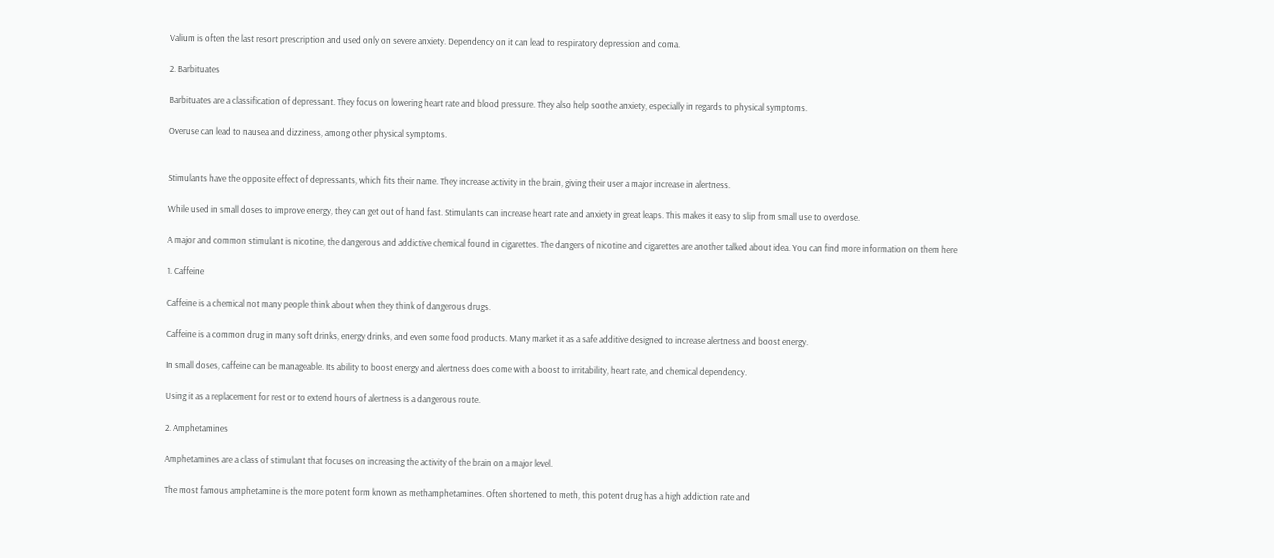Valium is often the last resort prescription and used only on severe anxiety. Dependency on it can lead to respiratory depression and coma.

2. Barbituates

Barbituates are a classification of depressant. They focus on lowering heart rate and blood pressure. They also help soothe anxiety, especially in regards to physical symptoms.

Overuse can lead to nausea and dizziness, among other physical symptoms.


Stimulants have the opposite effect of depressants, which fits their name. They increase activity in the brain, giving their user a major increase in alertness.

While used in small doses to improve energy, they can get out of hand fast. Stimulants can increase heart rate and anxiety in great leaps. This makes it easy to slip from small use to overdose.

A major and common stimulant is nicotine, the dangerous and addictive chemical found in cigarettes. The dangers of nicotine and cigarettes are another talked about idea. You can find more information on them here

1. Caffeine

Caffeine is a chemical not many people think about when they think of dangerous drugs.

Caffeine is a common drug in many soft drinks, energy drinks, and even some food products. Many market it as a safe additive designed to increase alertness and boost energy.

In small doses, caffeine can be manageable. Its ability to boost energy and alertness does come with a boost to irritability, heart rate, and chemical dependency.

Using it as a replacement for rest or to extend hours of alertness is a dangerous route.

2. Amphetamines

Amphetamines are a class of stimulant that focuses on increasing the activity of the brain on a major level.

The most famous amphetamine is the more potent form known as methamphetamines. Often shortened to meth, this potent drug has a high addiction rate and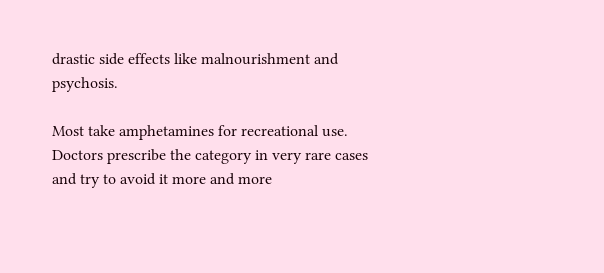drastic side effects like malnourishment and psychosis.

Most take amphetamines for recreational use. Doctors prescribe the category in very rare cases and try to avoid it more and more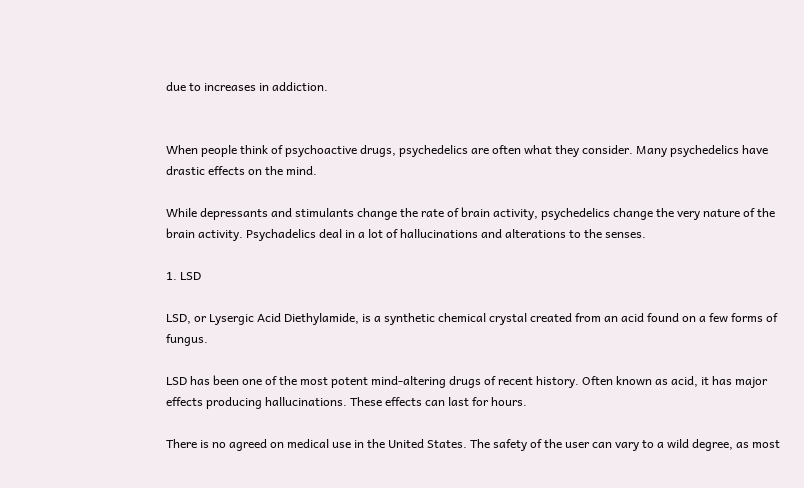due to increases in addiction.


When people think of psychoactive drugs, psychedelics are often what they consider. Many psychedelics have drastic effects on the mind.

While depressants and stimulants change the rate of brain activity, psychedelics change the very nature of the brain activity. Psychadelics deal in a lot of hallucinations and alterations to the senses.

1. LSD

LSD, or Lysergic Acid Diethylamide, is a synthetic chemical crystal created from an acid found on a few forms of fungus.

LSD has been one of the most potent mind-altering drugs of recent history. Often known as acid, it has major effects producing hallucinations. These effects can last for hours.

There is no agreed on medical use in the United States. The safety of the user can vary to a wild degree, as most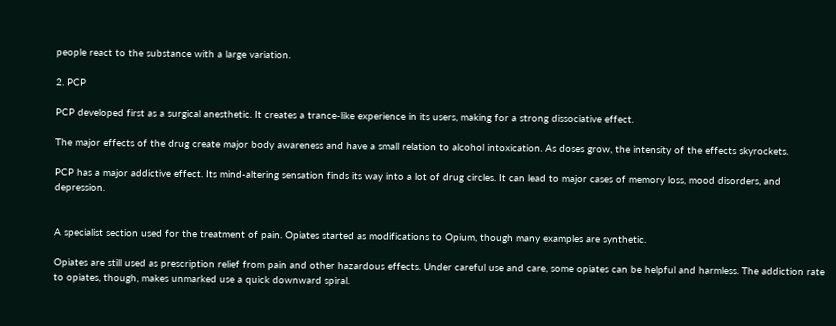people react to the substance with a large variation.

2. PCP

PCP developed first as a surgical anesthetic. It creates a trance-like experience in its users, making for a strong dissociative effect.

The major effects of the drug create major body awareness and have a small relation to alcohol intoxication. As doses grow, the intensity of the effects skyrockets.

PCP has a major addictive effect. Its mind-altering sensation finds its way into a lot of drug circles. It can lead to major cases of memory loss, mood disorders, and depression.


A specialist section used for the treatment of pain. Opiates started as modifications to Opium, though many examples are synthetic.

Opiates are still used as prescription relief from pain and other hazardous effects. Under careful use and care, some opiates can be helpful and harmless. The addiction rate to opiates, though, makes unmarked use a quick downward spiral.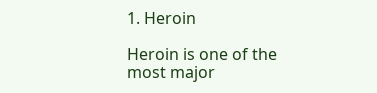1. Heroin

Heroin is one of the most major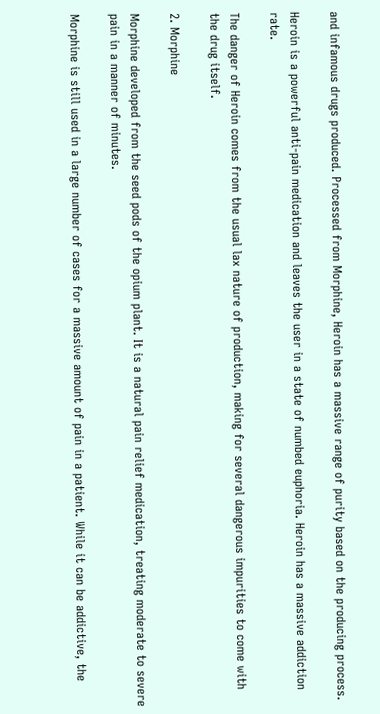and infamous drugs produced. Processed from Morphine, Heroin has a massive range of purity based on the producing process.

Heroin is a powerful anti-pain medication and leaves the user in a state of numbed euphoria. Heroin has a massive addiction rate.

The danger of Heroin comes from the usual lax nature of production, making for several dangerous impurities to come with the drug itself.

2. Morphine

Morphine developed from the seed pods of the opium plant. It is a natural pain relief medication, treating moderate to severe pain in a manner of minutes.

Morphine is still used in a large number of cases for a massive amount of pain in a patient. While it can be addictive, the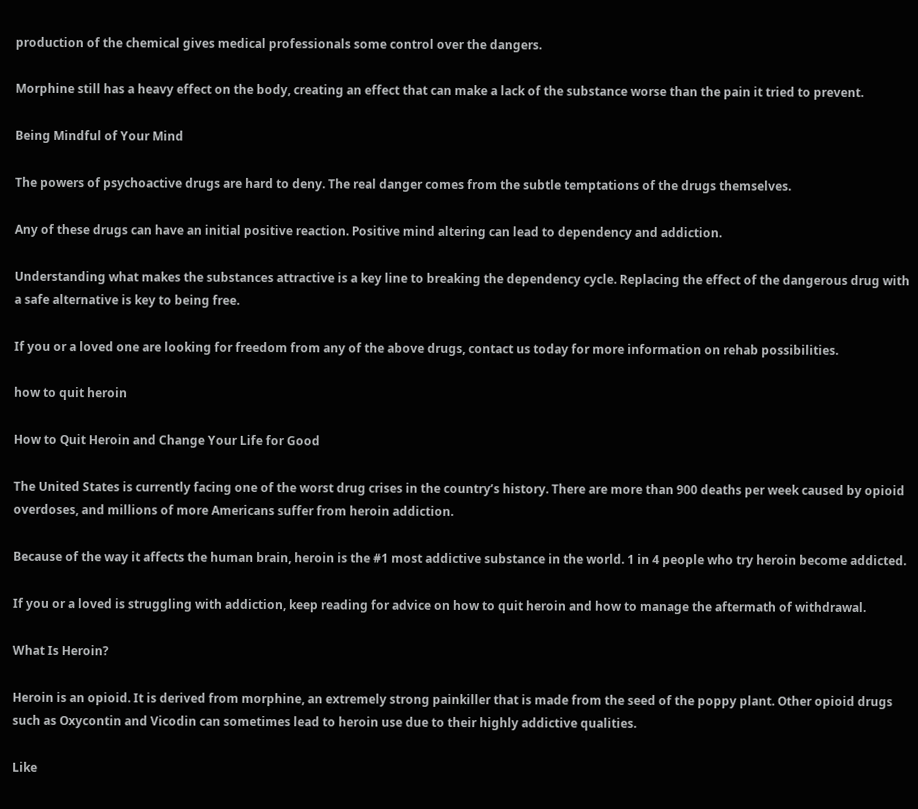production of the chemical gives medical professionals some control over the dangers.

Morphine still has a heavy effect on the body, creating an effect that can make a lack of the substance worse than the pain it tried to prevent.

Being Mindful of Your Mind

The powers of psychoactive drugs are hard to deny. The real danger comes from the subtle temptations of the drugs themselves.

Any of these drugs can have an initial positive reaction. Positive mind altering can lead to dependency and addiction.

Understanding what makes the substances attractive is a key line to breaking the dependency cycle. Replacing the effect of the dangerous drug with a safe alternative is key to being free.

If you or a loved one are looking for freedom from any of the above drugs, contact us today for more information on rehab possibilities.

how to quit heroin

How to Quit Heroin and Change Your Life for Good

The United States is currently facing one of the worst drug crises in the country’s history. There are more than 900 deaths per week caused by opioid overdoses, and millions of more Americans suffer from heroin addiction.

Because of the way it affects the human brain, heroin is the #1 most addictive substance in the world. 1 in 4 people who try heroin become addicted.

If you or a loved is struggling with addiction, keep reading for advice on how to quit heroin and how to manage the aftermath of withdrawal.

What Is Heroin?

Heroin is an opioid. It is derived from morphine, an extremely strong painkiller that is made from the seed of the poppy plant. Other opioid drugs such as Oxycontin and Vicodin can sometimes lead to heroin use due to their highly addictive qualities.

Like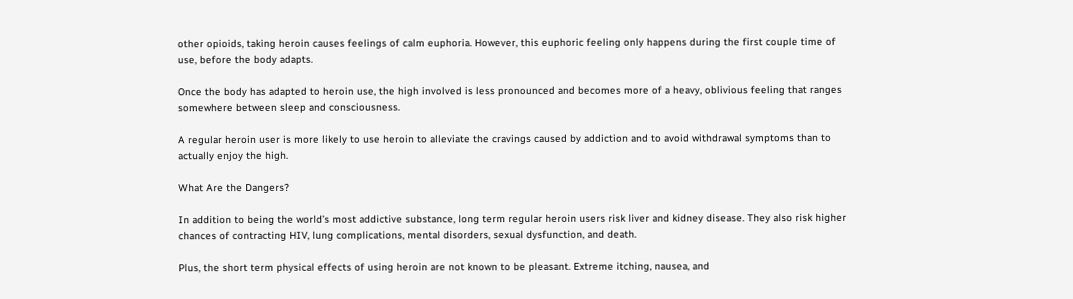other opioids, taking heroin causes feelings of calm euphoria. However, this euphoric feeling only happens during the first couple time of use, before the body adapts.

Once the body has adapted to heroin use, the high involved is less pronounced and becomes more of a heavy, oblivious feeling that ranges somewhere between sleep and consciousness.

A regular heroin user is more likely to use heroin to alleviate the cravings caused by addiction and to avoid withdrawal symptoms than to actually enjoy the high.

What Are the Dangers?

In addition to being the world’s most addictive substance, long term regular heroin users risk liver and kidney disease. They also risk higher chances of contracting HIV, lung complications, mental disorders, sexual dysfunction, and death.

Plus, the short term physical effects of using heroin are not known to be pleasant. Extreme itching, nausea, and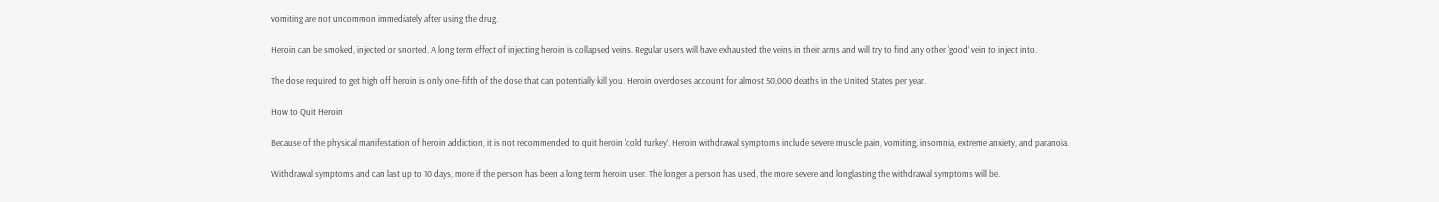vomiting are not uncommon immediately after using the drug.

Heroin can be smoked, injected or snorted. A long term effect of injecting heroin is collapsed veins. Regular users will have exhausted the veins in their arms and will try to find any other ‘good’ vein to inject into.

The dose required to get high off heroin is only one-fifth of the dose that can potentially kill you. Heroin overdoses account for almost 50,000 deaths in the United States per year.

How to Quit Heroin

Because of the physical manifestation of heroin addiction, it is not recommended to quit heroin ‘cold turkey’. Heroin withdrawal symptoms include severe muscle pain, vomiting, insomnia, extreme anxiety, and paranoia.

Withdrawal symptoms and can last up to 10 days, more if the person has been a long term heroin user. The longer a person has used, the more severe and longlasting the withdrawal symptoms will be.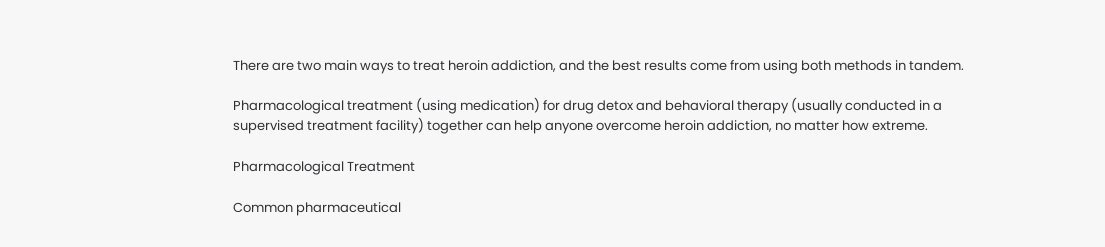There are two main ways to treat heroin addiction, and the best results come from using both methods in tandem.

Pharmacological treatment (using medication) for drug detox and behavioral therapy (usually conducted in a supervised treatment facility) together can help anyone overcome heroin addiction, no matter how extreme.

Pharmacological Treatment

Common pharmaceutical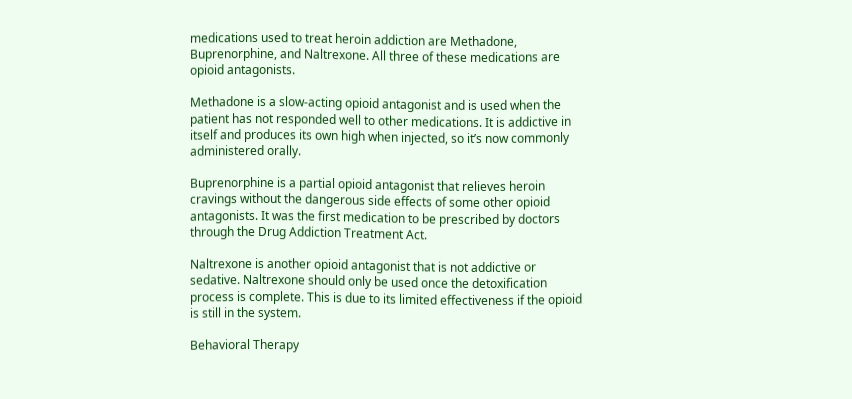medications used to treat heroin addiction are Methadone, Buprenorphine, and Naltrexone. All three of these medications are opioid antagonists.

Methadone is a slow-acting opioid antagonist and is used when the patient has not responded well to other medications. It is addictive in itself and produces its own high when injected, so it’s now commonly administered orally.

Buprenorphine is a partial opioid antagonist that relieves heroin cravings without the dangerous side effects of some other opioid antagonists. It was the first medication to be prescribed by doctors through the Drug Addiction Treatment Act.

Naltrexone is another opioid antagonist that is not addictive or sedative. Naltrexone should only be used once the detoxification process is complete. This is due to its limited effectiveness if the opioid is still in the system.

Behavioral Therapy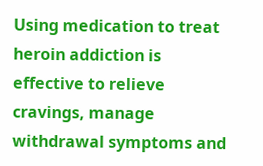Using medication to treat heroin addiction is effective to relieve cravings, manage withdrawal symptoms and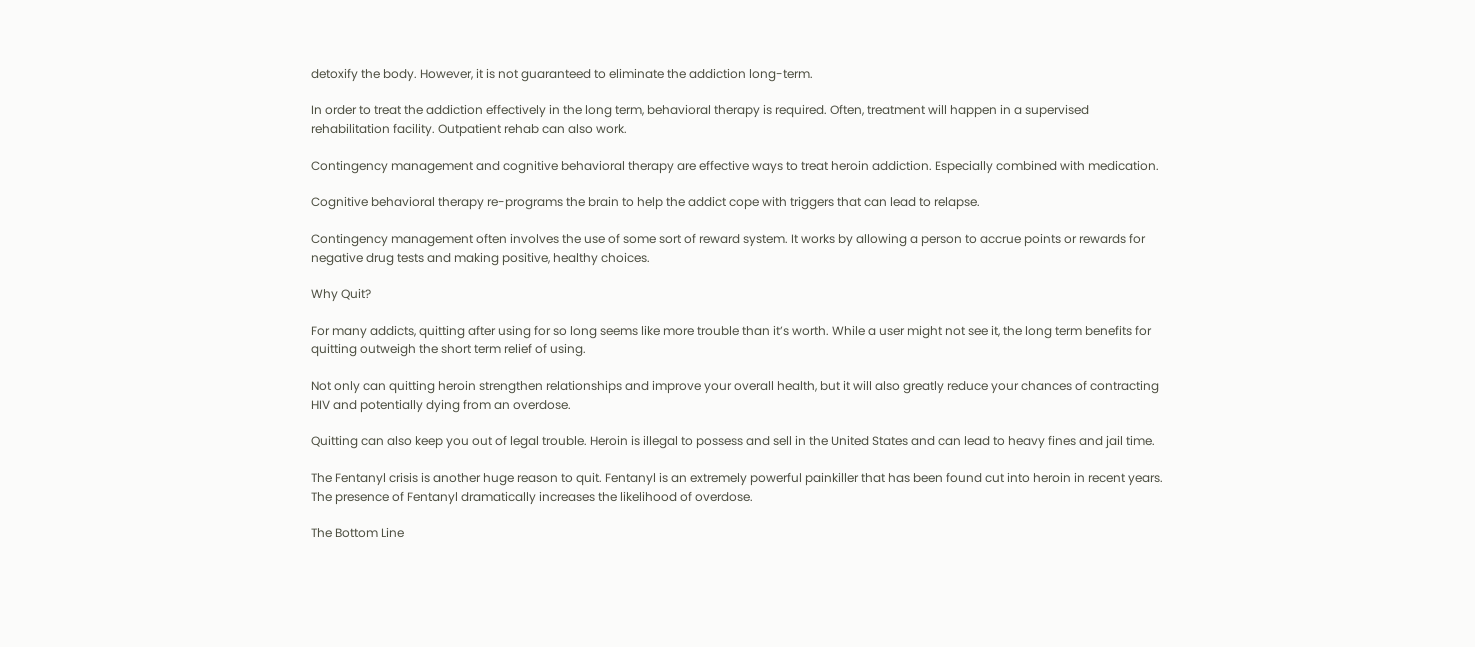detoxify the body. However, it is not guaranteed to eliminate the addiction long-term.

In order to treat the addiction effectively in the long term, behavioral therapy is required. Often, treatment will happen in a supervised rehabilitation facility. Outpatient rehab can also work.

Contingency management and cognitive behavioral therapy are effective ways to treat heroin addiction. Especially combined with medication.

Cognitive behavioral therapy re-programs the brain to help the addict cope with triggers that can lead to relapse.

Contingency management often involves the use of some sort of reward system. It works by allowing a person to accrue points or rewards for negative drug tests and making positive, healthy choices.

Why Quit?

For many addicts, quitting after using for so long seems like more trouble than it’s worth. While a user might not see it, the long term benefits for quitting outweigh the short term relief of using.

Not only can quitting heroin strengthen relationships and improve your overall health, but it will also greatly reduce your chances of contracting HIV and potentially dying from an overdose.

Quitting can also keep you out of legal trouble. Heroin is illegal to possess and sell in the United States and can lead to heavy fines and jail time.

The Fentanyl crisis is another huge reason to quit. Fentanyl is an extremely powerful painkiller that has been found cut into heroin in recent years. The presence of Fentanyl dramatically increases the likelihood of overdose.

The Bottom Line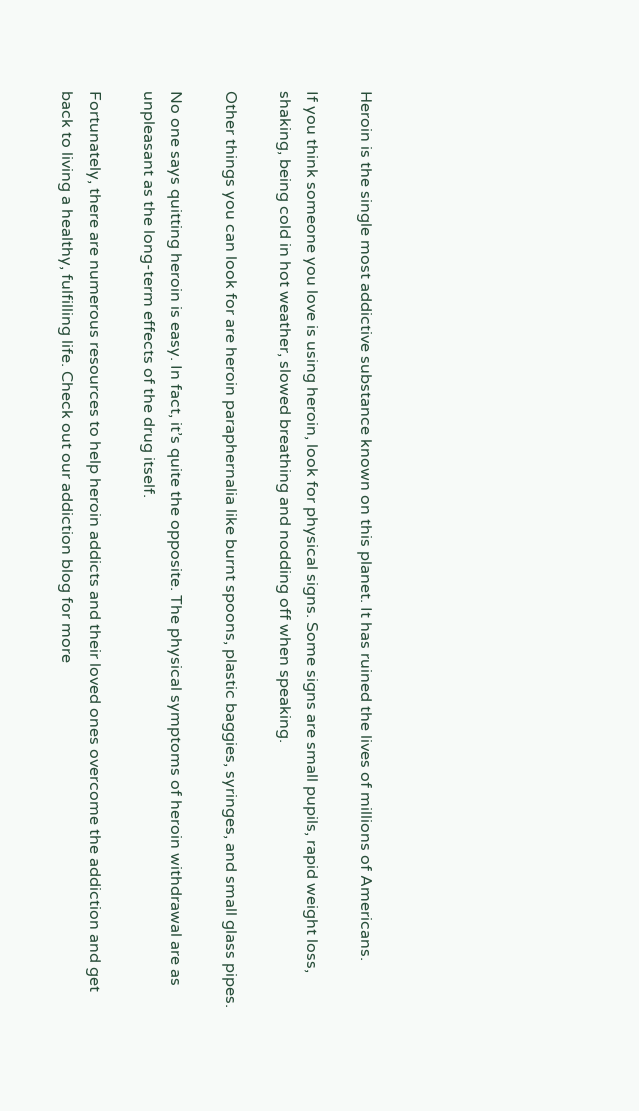Heroin is the single most addictive substance known on this planet. It has ruined the lives of millions of Americans.

If you think someone you love is using heroin, look for physical signs. Some signs are small pupils, rapid weight loss, shaking, being cold in hot weather, slowed breathing and nodding off when speaking.

Other things you can look for are heroin paraphernalia like burnt spoons, plastic baggies, syringes, and small glass pipes.

No one says quitting heroin is easy. In fact, it’s quite the opposite. The physical symptoms of heroin withdrawal are as unpleasant as the long-term effects of the drug itself.

Fortunately, there are numerous resources to help heroin addicts and their loved ones overcome the addiction and get back to living a healthy, fulfilling life. Check out our addiction blog for more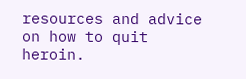resources and advice on how to quit heroin.